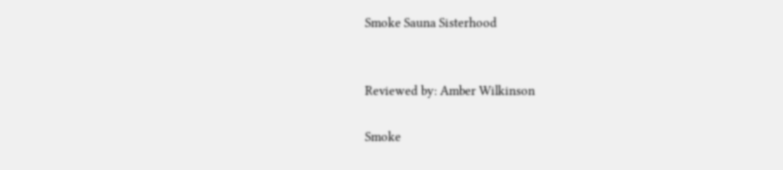Smoke Sauna Sisterhood


Reviewed by: Amber Wilkinson

Smoke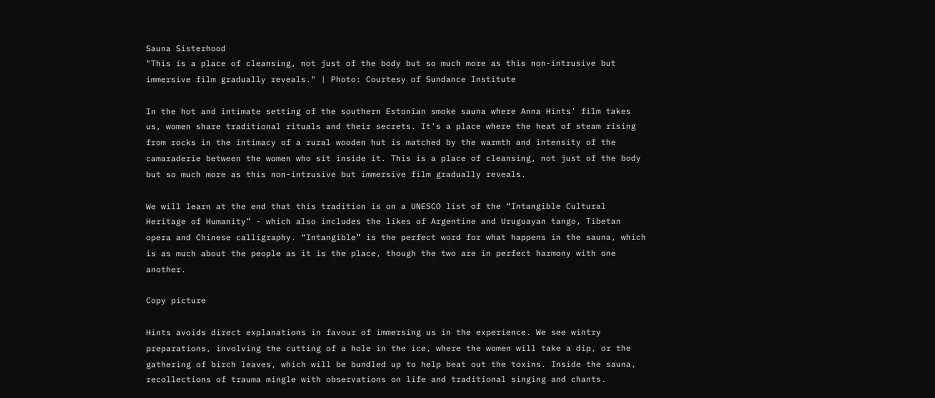Sauna Sisterhood
"This is a place of cleansing, not just of the body but so much more as this non-intrusive but immersive film gradually reveals." | Photo: Courtesy of Sundance Institute

In the hot and intimate setting of the southern Estonian smoke sauna where Anna Hints’ film takes us, women share traditional rituals and their secrets. It’s a place where the heat of steam rising from rocks in the intimacy of a rural wooden hut is matched by the warmth and intensity of the camaraderie between the women who sit inside it. This is a place of cleansing, not just of the body but so much more as this non-intrusive but immersive film gradually reveals.

We will learn at the end that this tradition is on a UNESCO list of the “Intangible Cultural Heritage of Humanity” - which also includes the likes of Argentine and Uruguayan tango, Tibetan opera and Chinese calligraphy. “Intangible” is the perfect word for what happens in the sauna, which is as much about the people as it is the place, though the two are in perfect harmony with one another.

Copy picture

Hints avoids direct explanations in favour of immersing us in the experience. We see wintry preparations, involving the cutting of a hole in the ice, where the women will take a dip, or the gathering of birch leaves, which will be bundled up to help beat out the toxins. Inside the sauna, recollections of trauma mingle with observations on life and traditional singing and chants.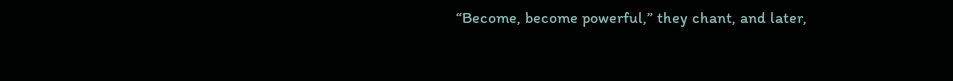“Become, become powerful,” they chant, and later,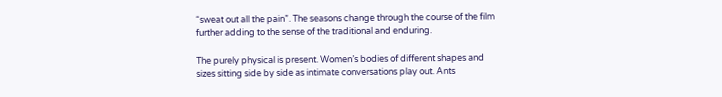“sweat out all the pain”. The seasons change through the course of the film further adding to the sense of the traditional and enduring.

The purely physical is present. Women’s bodies of different shapes and sizes sitting side by side as intimate conversations play out. Ants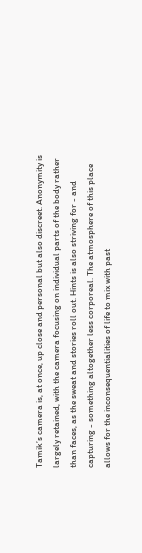Tamik’s camera is, at once, up close and personal but also discreet. Anonymity is largely retained, with the camera focusing on individual parts of the body rather than faces, as the sweat and stories roll out. Hints is also striving for - and capturing - something altogether less corporeal. The atmosphere of this place allows for the inconsequentialities of life to mix with past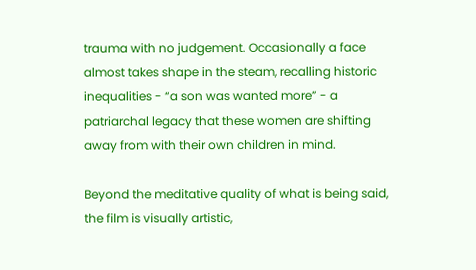trauma with no judgement. Occasionally a face almost takes shape in the steam, recalling historic inequalities - “a son was wanted more” - a patriarchal legacy that these women are shifting away from with their own children in mind.

Beyond the meditative quality of what is being said, the film is visually artistic,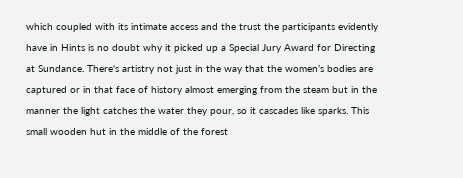which coupled with its intimate access and the trust the participants evidently have in Hints is no doubt why it picked up a Special Jury Award for Directing at Sundance. There's artistry not just in the way that the women’s bodies are captured or in that face of history almost emerging from the steam but in the manner the light catches the water they pour, so it cascades like sparks. This small wooden hut in the middle of the forest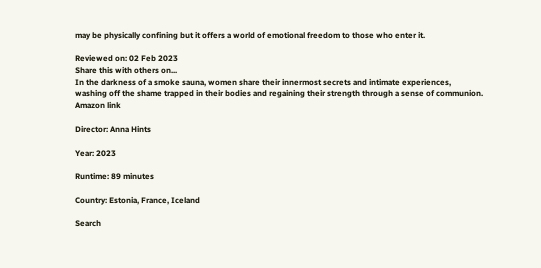may be physically confining but it offers a world of emotional freedom to those who enter it.

Reviewed on: 02 Feb 2023
Share this with others on...
In the darkness of a smoke sauna, women share their innermost secrets and intimate experiences, washing off the shame trapped in their bodies and regaining their strength through a sense of communion.
Amazon link

Director: Anna Hints

Year: 2023

Runtime: 89 minutes

Country: Estonia, France, Iceland

Search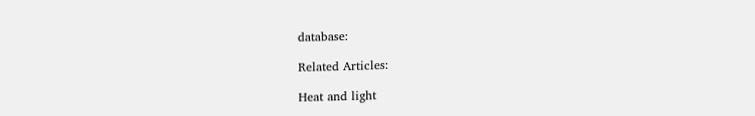database:

Related Articles:

Heat and light